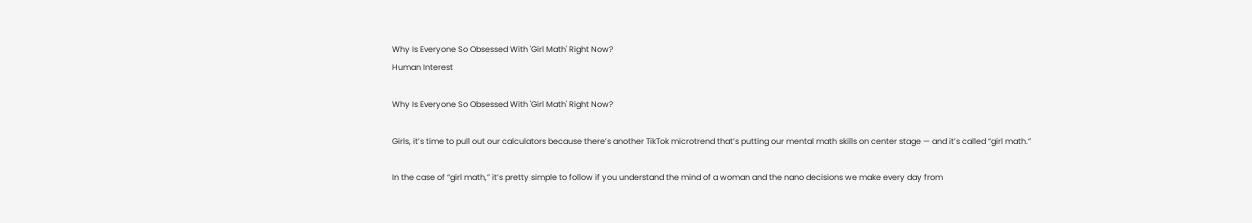Why Is Everyone So Obsessed With 'Girl Math' Right Now?
Human Interest

Why Is Everyone So Obsessed With 'Girl Math' Right Now?

Girls, it’s time to pull out our calculators because there’s another TikTok microtrend that’s putting our mental math skills on center stage — and it’s called “girl math.”

In the case of “girl math,” it’s pretty simple to follow if you understand the mind of a woman and the nano decisions we make every day from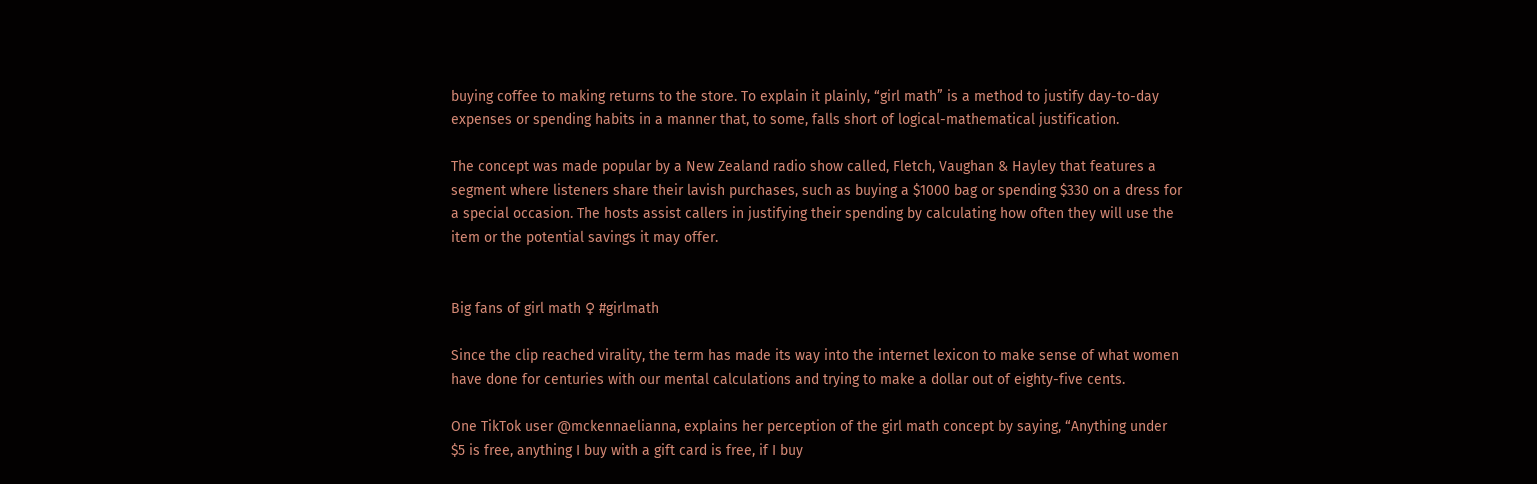buying coffee to making returns to the store. To explain it plainly, “girl math” is a method to justify day-to-day expenses or spending habits in a manner that, to some, falls short of logical-mathematical justification.

The concept was made popular by a New Zealand radio show called, Fletch, Vaughan & Hayley that features a segment where listeners share their lavish purchases, such as buying a $1000 bag or spending $330 on a dress for a special occasion. The hosts assist callers in justifying their spending by calculating how often they will use the item or the potential savings it may offer.


Big fans of girl math ♀ #girlmath

Since the clip reached virality, the term has made its way into the internet lexicon to make sense of what women have done for centuries with our mental calculations and trying to make a dollar out of eighty-five cents.

One TikTok user @mckennaelianna, explains her perception of the girl math concept by saying, “Anything under $5 is free, anything I buy with a gift card is free, if I buy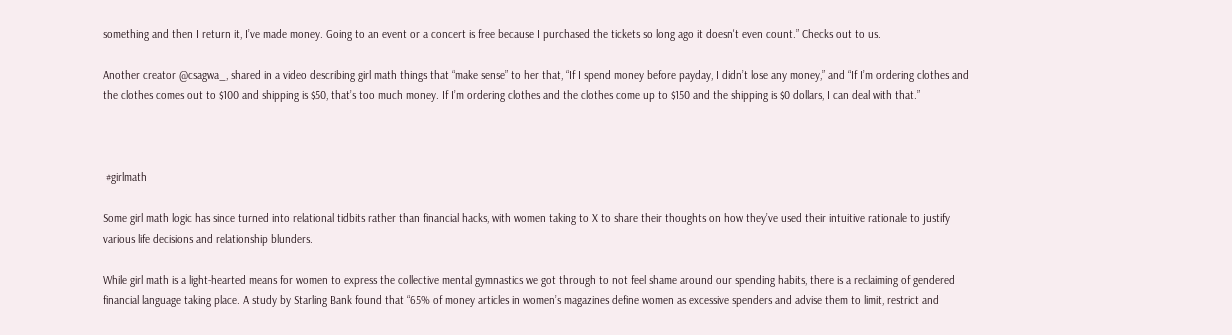something and then I return it, I’ve made money. Going to an event or a concert is free because I purchased the tickets so long ago it doesn't even count.” Checks out to us.

Another creator @csagwa_, shared in a video describing girl math things that “make sense” to her that, “If I spend money before payday, I didn’t lose any money,” and “If I’m ordering clothes and the clothes comes out to $100 and shipping is $50, that’s too much money. If I’m ordering clothes and the clothes come up to $150 and the shipping is $0 dollars, I can deal with that.”



 #girlmath

Some girl math logic has since turned into relational tidbits rather than financial hacks, with women taking to X to share their thoughts on how they’ve used their intuitive rationale to justify various life decisions and relationship blunders.

While girl math is a light-hearted means for women to express the collective mental gymnastics we got through to not feel shame around our spending habits, there is a reclaiming of gendered financial language taking place. A study by Starling Bank found that “65% of money articles in women’s magazines define women as excessive spenders and advise them to limit, restrict and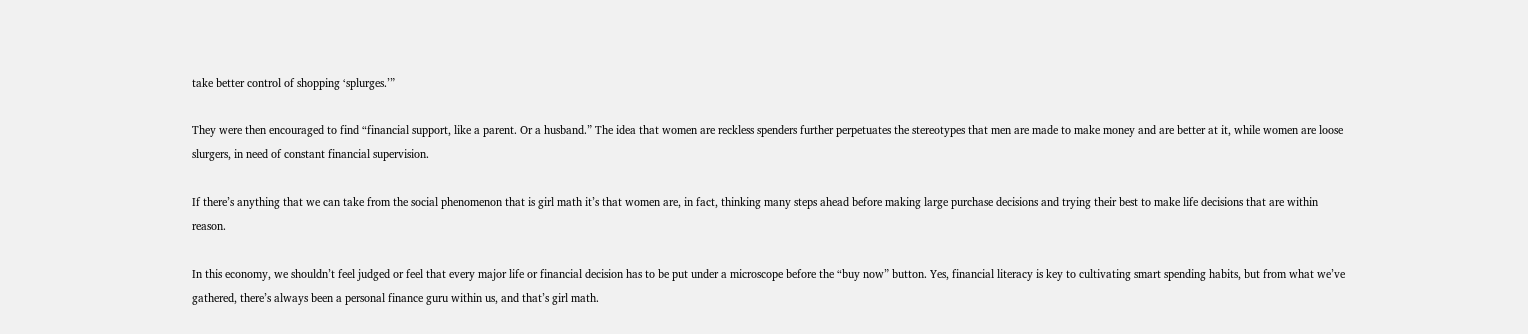take better control of shopping ‘splurges.’”

They were then encouraged to find “financial support, like a parent. Or a husband.” The idea that women are reckless spenders further perpetuates the stereotypes that men are made to make money and are better at it, while women are loose slurgers, in need of constant financial supervision.

If there’s anything that we can take from the social phenomenon that is girl math it’s that women are, in fact, thinking many steps ahead before making large purchase decisions and trying their best to make life decisions that are within reason.

In this economy, we shouldn’t feel judged or feel that every major life or financial decision has to be put under a microscope before the “buy now” button. Yes, financial literacy is key to cultivating smart spending habits, but from what we’ve gathered, there’s always been a personal finance guru within us, and that’s girl math.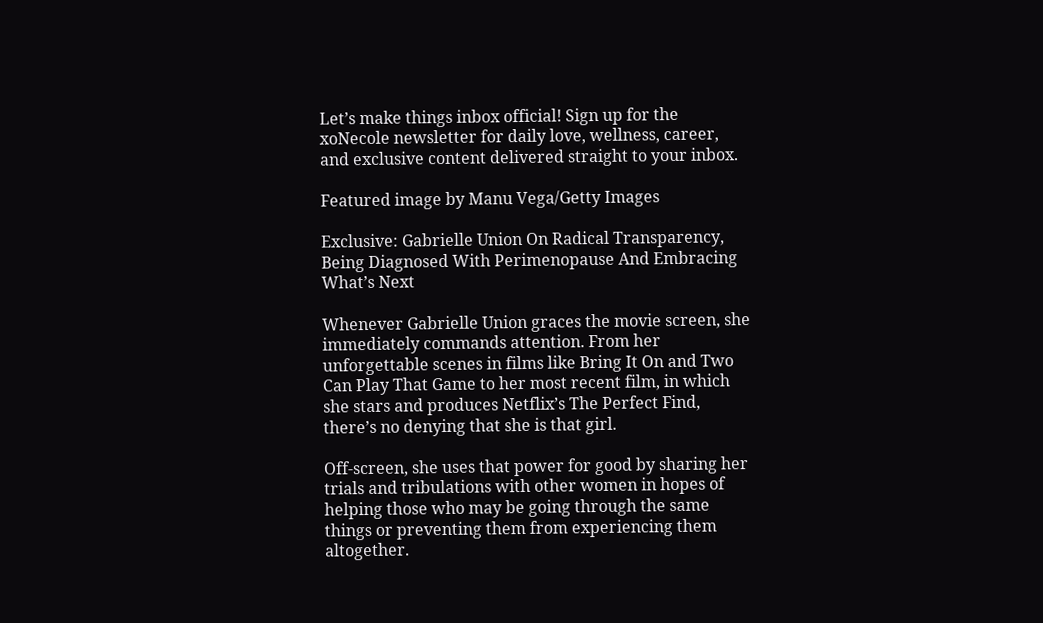Let’s make things inbox official! Sign up for the xoNecole newsletter for daily love, wellness, career, and exclusive content delivered straight to your inbox.

Featured image by Manu Vega/Getty Images

Exclusive: Gabrielle Union On Radical Transparency, Being Diagnosed With Perimenopause And Embracing What’s Next

Whenever Gabrielle Union graces the movie screen, she immediately commands attention. From her unforgettable scenes in films like Bring It On and Two Can Play That Game to her most recent film, in which she stars and produces Netflix’s The Perfect Find, there’s no denying that she is that girl.

Off-screen, she uses that power for good by sharing her trials and tribulations with other women in hopes of helping those who may be going through the same things or preventing them from experiencing them altogether.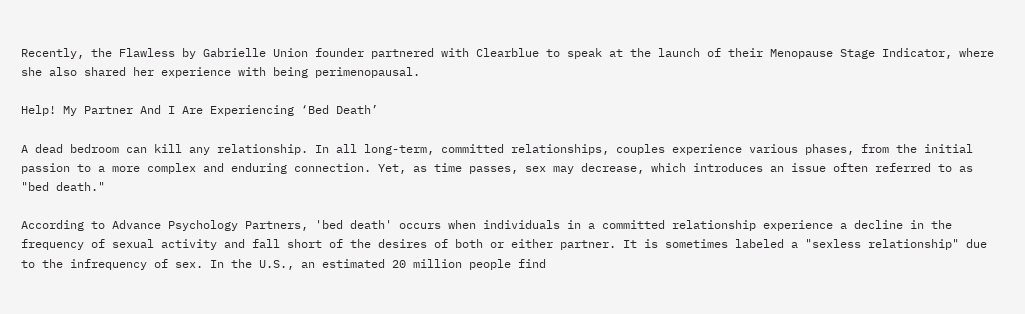Recently, the Flawless by Gabrielle Union founder partnered with Clearblue to speak at the launch of their Menopause Stage Indicator, where she also shared her experience with being perimenopausal.

Help! My Partner And I Are Experiencing ‘Bed Death’

A dead bedroom can kill any relationship. In all long-term, committed relationships, couples experience various phases, from the initial passion to a more complex and enduring connection. Yet, as time passes, sex may decrease, which introduces an issue often referred to as "bed death."

According to Advance Psychology Partners, 'bed death' occurs when individuals in a committed relationship experience a decline in the frequency of sexual activity and fall short of the desires of both or either partner. It is sometimes labeled a "sexless relationship" due to the infrequency of sex. In the U.S., an estimated 20 million people find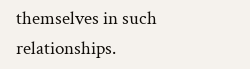themselves in such relationships.